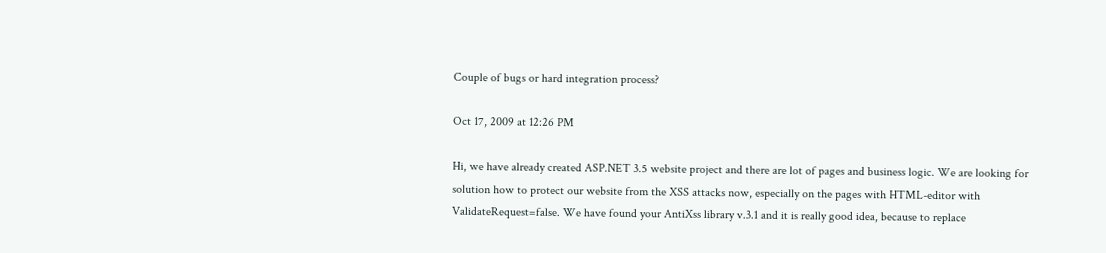Couple of bugs or hard integration process?

Oct 17, 2009 at 12:26 PM

Hi, we have already created ASP.NET 3.5 website project and there are lot of pages and business logic. We are looking for solution how to protect our website from the XSS attacks now, especially on the pages with HTML-editor with ValidateRequest=false. We have found your AntiXss library v.3.1 and it is really good idea, because to replace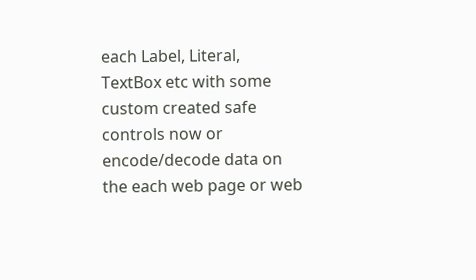each Label, Literal, TextBox etc with some custom created safe controls now or encode/decode data on the each web page or web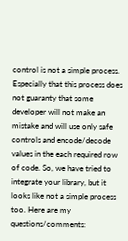control is not a simple process. Especially that this process does not guaranty that some developer will not make an mistake and will use only safe controls and encode/decode values in the each required row of code. So, we have tried to integrate your library, but it looks like not a simple process too. Here are my questions/comments: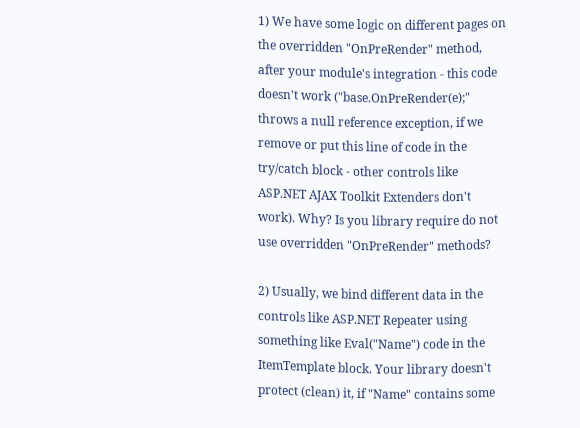1) We have some logic on different pages on the overridden "OnPreRender" method, after your module's integration - this code doesn't work ("base.OnPreRender(e);" throws a null reference exception, if we remove or put this line of code in the try/catch block - other controls like ASP.NET AJAX Toolkit Extenders don't work). Why? Is you library require do not use overridden "OnPreRender" methods?

2) Usually, we bind different data in the controls like ASP.NET Repeater using something like Eval("Name") code in the ItemTemplate block. Your library doesn't protect (clean) it, if "Name" contains some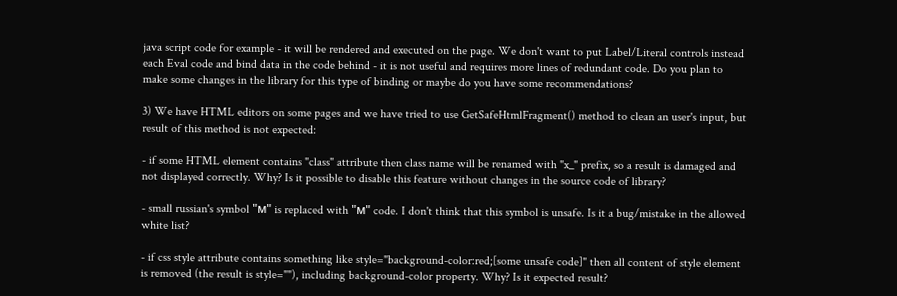java script code for example - it will be rendered and executed on the page. We don't want to put Label/Literal controls instead each Eval code and bind data in the code behind - it is not useful and requires more lines of redundant code. Do you plan to make some changes in the library for this type of binding or maybe do you have some recommendations?

3) We have HTML editors on some pages and we have tried to use GetSafeHtmlFragment() method to clean an user's input, but result of this method is not expected:

- if some HTML element contains "class" attribute then class name will be renamed with "x_" prefix, so a result is damaged and not displayed correctly. Why? Is it possible to disable this feature without changes in the source code of library?

- small russian's symbol "м" is replaced with "м" code. I don't think that this symbol is unsafe. Is it a bug/mistake in the allowed white list?

- if css style attribute contains something like style="background-color:red;[some unsafe code]" then all content of style element is removed (the result is style=""), including background-color property. Why? Is it expected result?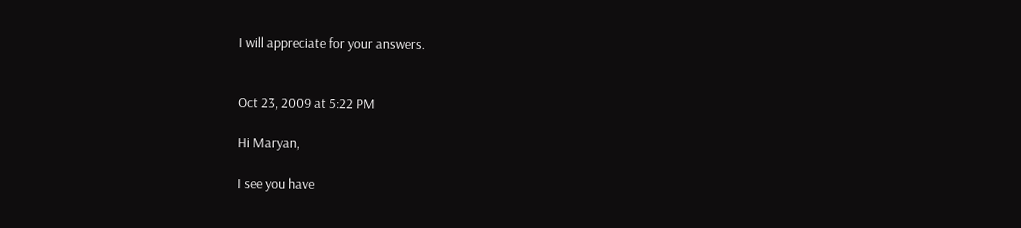I will appreciate for your answers.


Oct 23, 2009 at 5:22 PM

Hi Maryan,

I see you have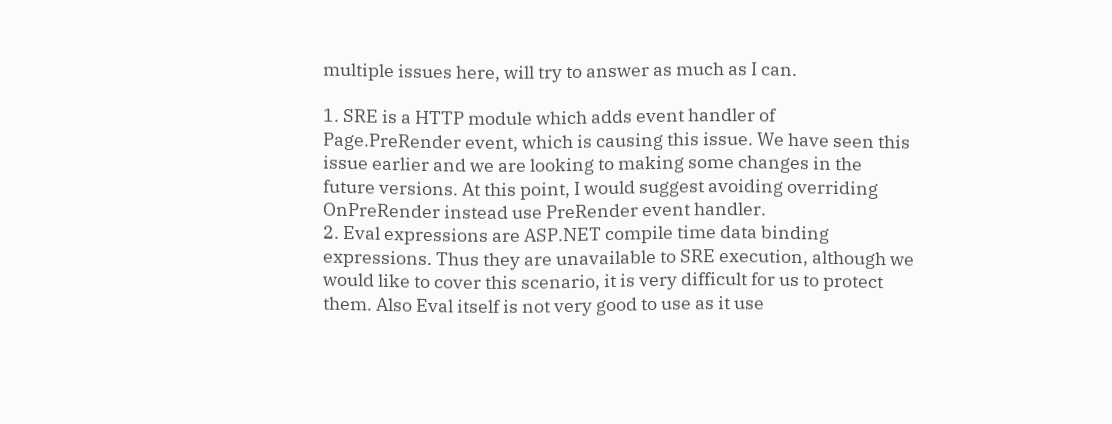multiple issues here, will try to answer as much as I can.

1. SRE is a HTTP module which adds event handler of Page.PreRender event, which is causing this issue. We have seen this issue earlier and we are looking to making some changes in the future versions. At this point, I would suggest avoiding overriding OnPreRender instead use PreRender event handler.
2. Eval expressions are ASP.NET compile time data binding expressions. Thus they are unavailable to SRE execution, although we would like to cover this scenario, it is very difficult for us to protect them. Also Eval itself is not very good to use as it use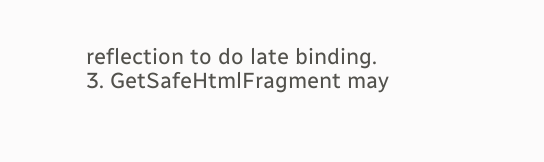reflection to do late binding.
3. GetSafeHtmlFragment may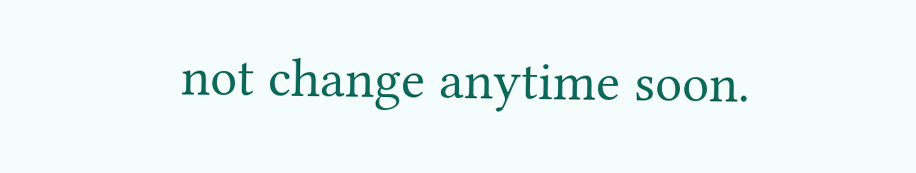not change anytime soon.